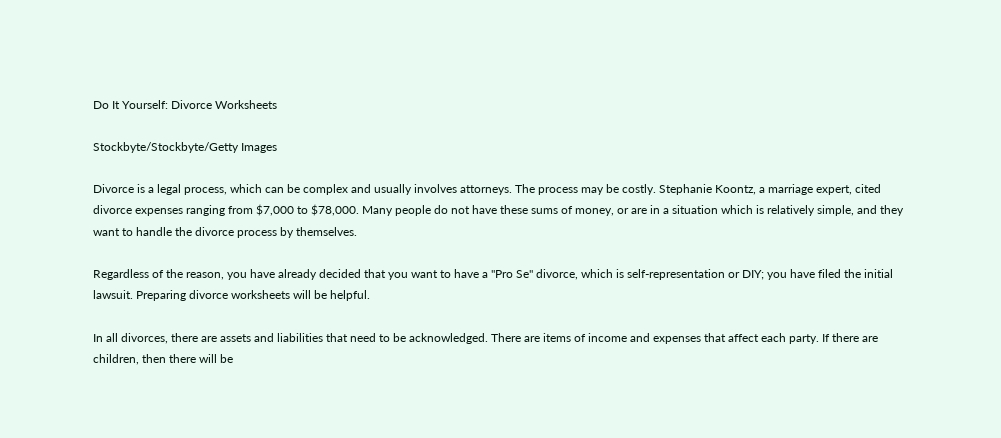Do It Yourself: Divorce Worksheets

Stockbyte/Stockbyte/Getty Images

Divorce is a legal process, which can be complex and usually involves attorneys. The process may be costly. Stephanie Koontz, a marriage expert, cited divorce expenses ranging from $7,000 to $78,000. Many people do not have these sums of money, or are in a situation which is relatively simple, and they want to handle the divorce process by themselves.

Regardless of the reason, you have already decided that you want to have a "Pro Se" divorce, which is self-representation or DIY; you have filed the initial lawsuit. Preparing divorce worksheets will be helpful.

In all divorces, there are assets and liabilities that need to be acknowledged. There are items of income and expenses that affect each party. If there are children, then there will be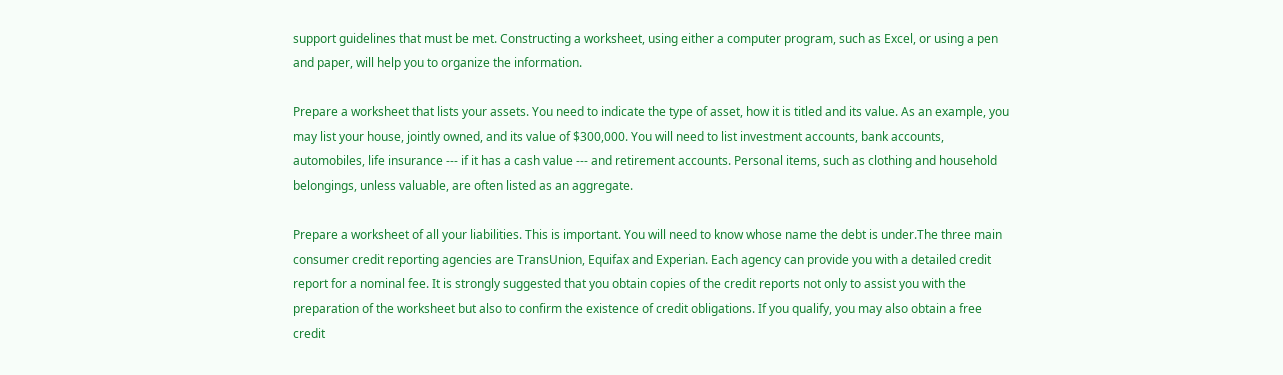support guidelines that must be met. Constructing a worksheet, using either a computer program, such as Excel, or using a pen and paper, will help you to organize the information.

Prepare a worksheet that lists your assets. You need to indicate the type of asset, how it is titled and its value. As an example, you may list your house, jointly owned, and its value of $300,000. You will need to list investment accounts, bank accounts, automobiles, life insurance --- if it has a cash value --- and retirement accounts. Personal items, such as clothing and household belongings, unless valuable, are often listed as an aggregate.

Prepare a worksheet of all your liabilities. This is important. You will need to know whose name the debt is under.The three main consumer credit reporting agencies are TransUnion, Equifax and Experian. Each agency can provide you with a detailed credit report for a nominal fee. It is strongly suggested that you obtain copies of the credit reports not only to assist you with the preparation of the worksheet but also to confirm the existence of credit obligations. If you qualify, you may also obtain a free credit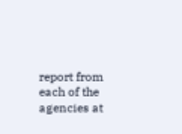report from each of the agencies at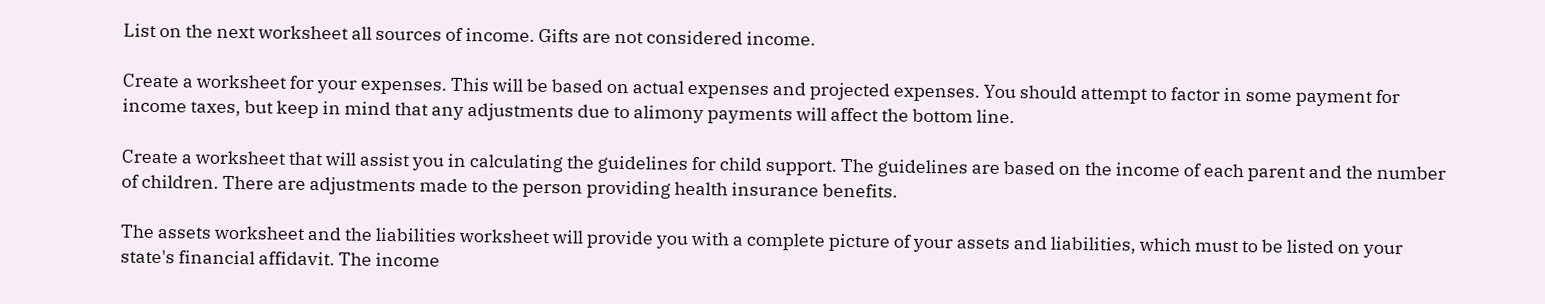List on the next worksheet all sources of income. Gifts are not considered income.

Create a worksheet for your expenses. This will be based on actual expenses and projected expenses. You should attempt to factor in some payment for income taxes, but keep in mind that any adjustments due to alimony payments will affect the bottom line.

Create a worksheet that will assist you in calculating the guidelines for child support. The guidelines are based on the income of each parent and the number of children. There are adjustments made to the person providing health insurance benefits.

The assets worksheet and the liabilities worksheet will provide you with a complete picture of your assets and liabilities, which must to be listed on your state's financial affidavit. The income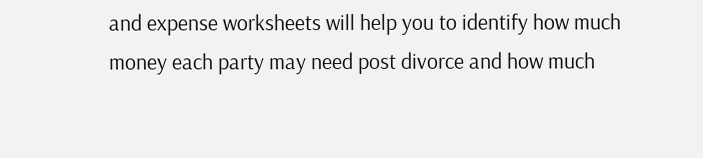and expense worksheets will help you to identify how much money each party may need post divorce and how much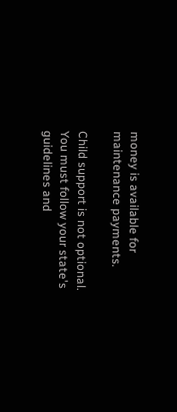money is available for maintenance payments.

Child support is not optional. You must follow your state's guidelines and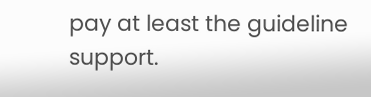pay at least the guideline support.